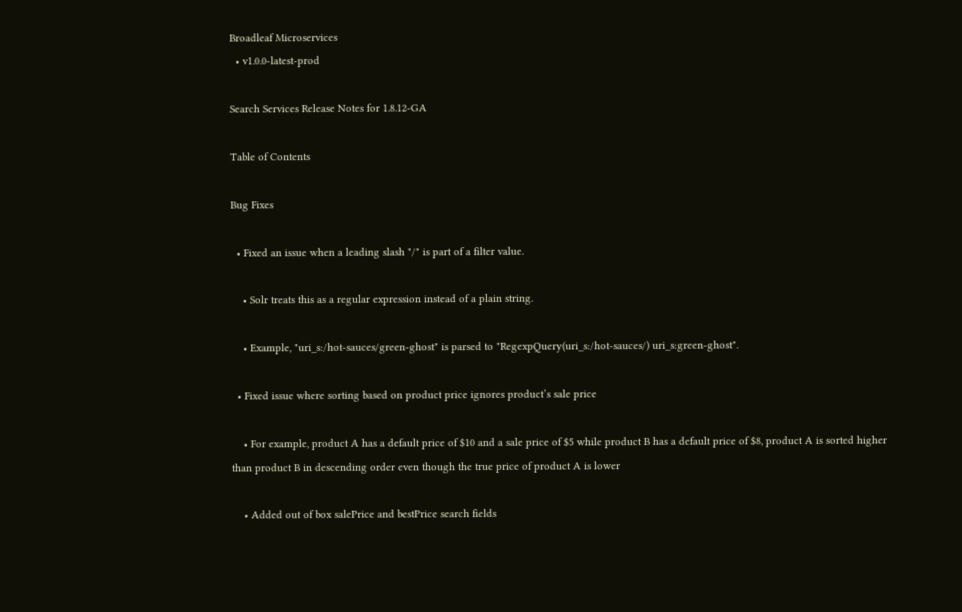Broadleaf Microservices
  • v1.0.0-latest-prod

Search Services Release Notes for 1.8.12-GA

Table of Contents

Bug Fixes

  • Fixed an issue when a leading slash "/" is part of a filter value.

    • Solr treats this as a regular expression instead of a plain string.

    • Example, "uri_s:/hot-sauces/green-ghost" is parsed to "RegexpQuery(uri_s:/hot-sauces/) uri_s:green-ghost".

  • Fixed issue where sorting based on product price ignores product’s sale price

    • For example, product A has a default price of $10 and a sale price of $5 while product B has a default price of $8, product A is sorted higher than product B in descending order even though the true price of product A is lower

    • Added out of box salePrice and bestPrice search fields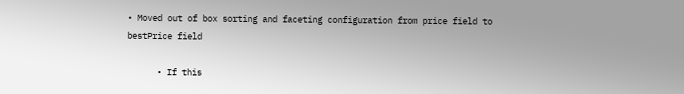• Moved out of box sorting and faceting configuration from price field to bestPrice field

      • If this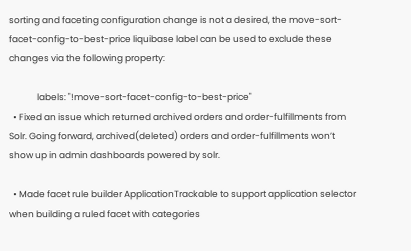sorting and faceting configuration change is not a desired, the move-sort-facet-config-to-best-price liquibase label can be used to exclude these changes via the following property:

              labels: "!move-sort-facet-config-to-best-price"
  • Fixed an issue which returned archived orders and order-fulfillments from Solr. Going forward, archived(deleted) orders and order-fulfillments won’t show up in admin dashboards powered by solr.

  • Made facet rule builder ApplicationTrackable to support application selector when building a ruled facet with categories